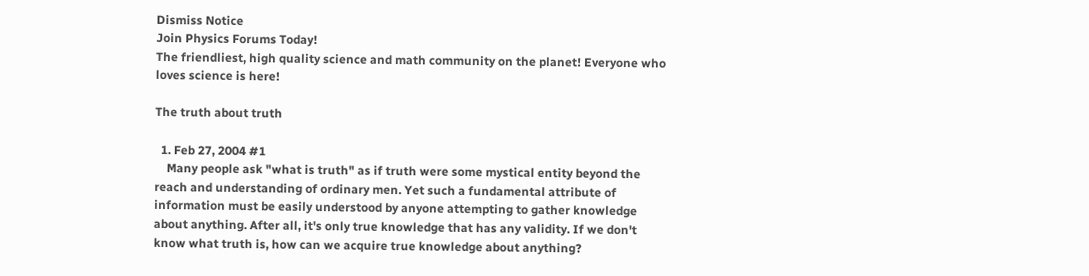Dismiss Notice
Join Physics Forums Today!
The friendliest, high quality science and math community on the planet! Everyone who loves science is here!

The truth about truth

  1. Feb 27, 2004 #1
    Many people ask "what is truth" as if truth were some mystical entity beyond the reach and understanding of ordinary men. Yet such a fundamental attribute of information must be easily understood by anyone attempting to gather knowledge about anything. After all, it's only true knowledge that has any validity. If we don't know what truth is, how can we acquire true knowledge about anything?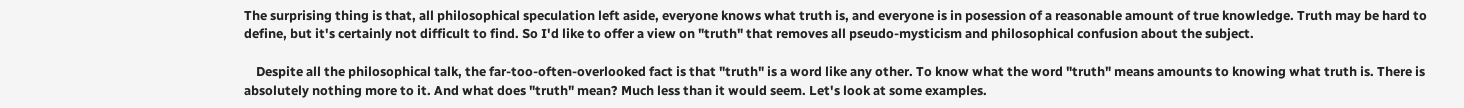The surprising thing is that, all philosophical speculation left aside, everyone knows what truth is, and everyone is in posession of a reasonable amount of true knowledge. Truth may be hard to define, but it's certainly not difficult to find. So I'd like to offer a view on "truth" that removes all pseudo-mysticism and philosophical confusion about the subject.

    Despite all the philosophical talk, the far-too-often-overlooked fact is that "truth" is a word like any other. To know what the word "truth" means amounts to knowing what truth is. There is absolutely nothing more to it. And what does "truth" mean? Much less than it would seem. Let's look at some examples.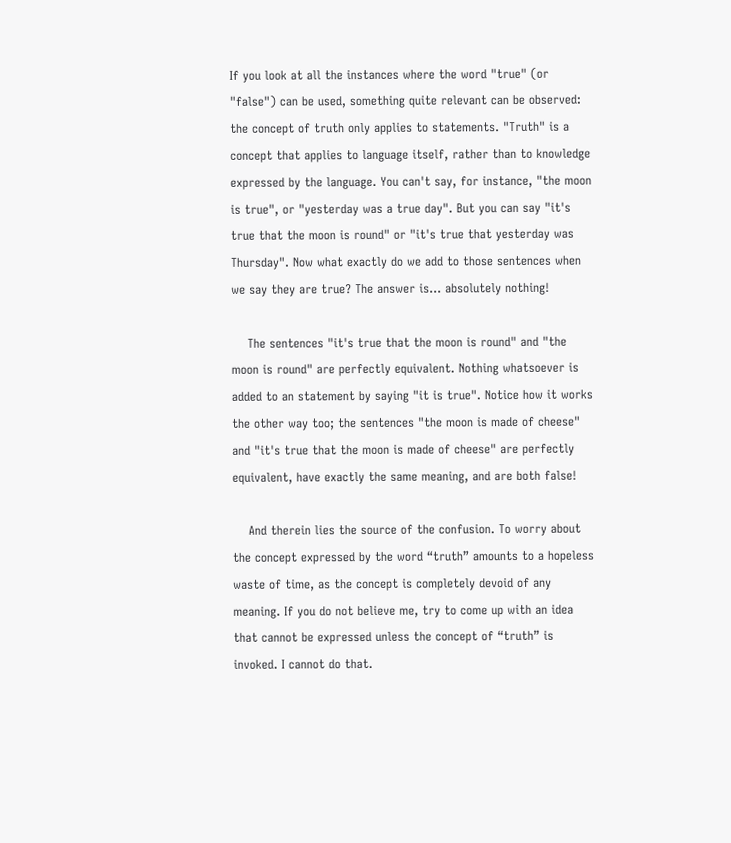If you look at all the instances where the word "true" (or "false") can be used, something quite relevant can be observed: the concept of truth only applies to statements. "Truth" is a concept that applies to language itself, rather than to knowledge expressed by the language. You can't say, for instance, "the moon is true", or "yesterday was a true day". But you can say "it's true that the moon is round" or "it's true that yesterday was Thursday". Now what exactly do we add to those sentences when we say they are true? The answer is... absolutely nothing!

    The sentences "it's true that the moon is round" and "the moon is round" are perfectly equivalent. Nothing whatsoever is added to an statement by saying "it is true". Notice how it works the other way too; the sentences "the moon is made of cheese" and "it's true that the moon is made of cheese" are perfectly equivalent, have exactly the same meaning, and are both false!

    And therein lies the source of the confusion. To worry about the concept expressed by the word “truth” amounts to a hopeless waste of time, as the concept is completely devoid of any meaning. If you do not believe me, try to come up with an idea that cannot be expressed unless the concept of “truth” is invoked. I cannot do that.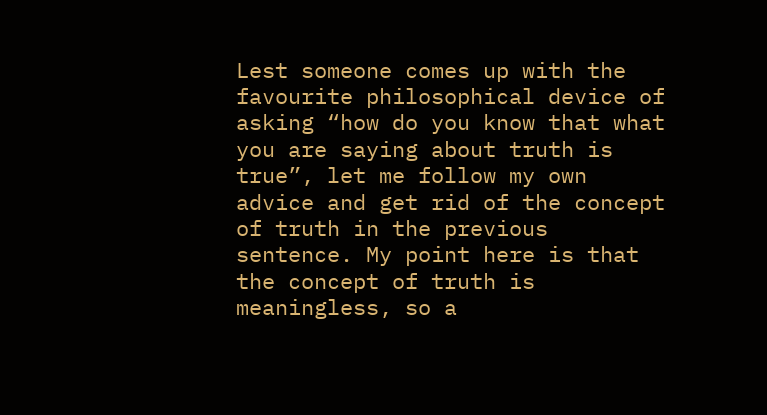Lest someone comes up with the favourite philosophical device of asking “how do you know that what you are saying about truth is true”, let me follow my own advice and get rid of the concept of truth in the previous sentence. My point here is that the concept of truth is meaningless, so a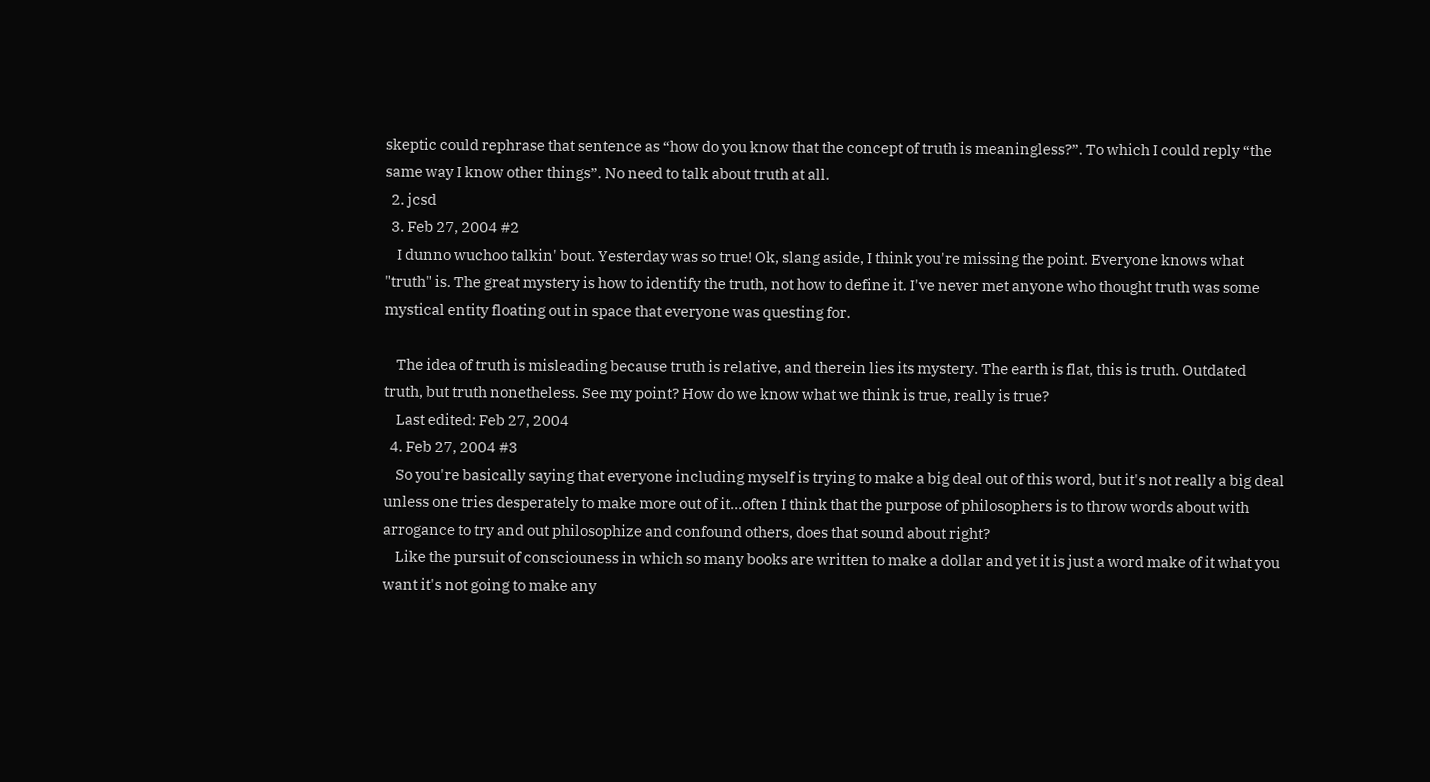skeptic could rephrase that sentence as “how do you know that the concept of truth is meaningless?”. To which I could reply “the same way I know other things”. No need to talk about truth at all.
  2. jcsd
  3. Feb 27, 2004 #2
    I dunno wuchoo talkin' bout. Yesterday was so true! Ok, slang aside, I think you're missing the point. Everyone knows what "truth" is. The great mystery is how to identify the truth, not how to define it. I've never met anyone who thought truth was some mystical entity floating out in space that everyone was questing for.

    The idea of truth is misleading because truth is relative, and therein lies its mystery. The earth is flat, this is truth. Outdated truth, but truth nonetheless. See my point? How do we know what we think is true, really is true?
    Last edited: Feb 27, 2004
  4. Feb 27, 2004 #3
    So you're basically saying that everyone including myself is trying to make a big deal out of this word, but it's not really a big deal unless one tries desperately to make more out of it...often I think that the purpose of philosophers is to throw words about with arrogance to try and out philosophize and confound others, does that sound about right?
    Like the pursuit of consciouness in which so many books are written to make a dollar and yet it is just a word make of it what you want it's not going to make any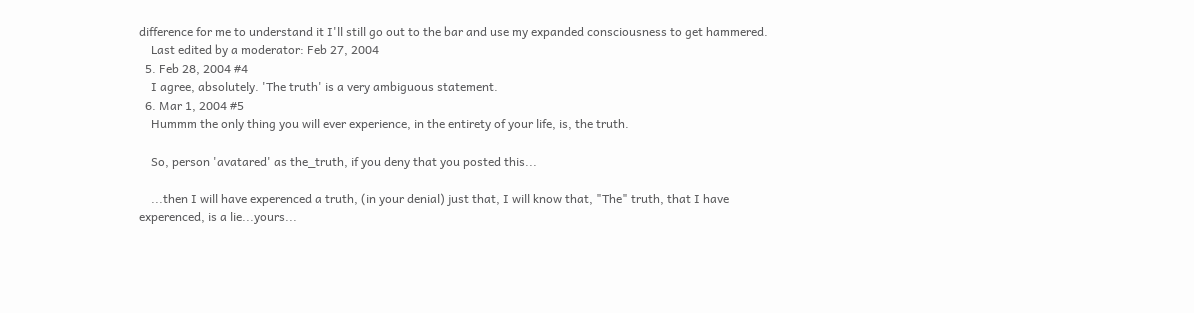difference for me to understand it I'll still go out to the bar and use my expanded consciousness to get hammered.
    Last edited by a moderator: Feb 27, 2004
  5. Feb 28, 2004 #4
    I agree, absolutely. 'The truth' is a very ambiguous statement.
  6. Mar 1, 2004 #5
    Hummm the only thing you will ever experience, in the entirety of your life, is, the truth.

    So, person 'avatared' as the_truth, if you deny that you posted this...

    ...then I will have experenced a truth, (in your denial) just that, I will know that, "The" truth, that I have experenced, is a lie...yours...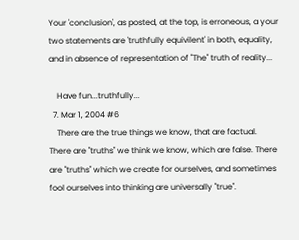Your 'conclusion', as posted, at the top, is erroneous, a your two statements are 'truthfully equivilent' in both, equality, and in absence of representation of "The" truth of reality...

    Have fun...truthfully...
  7. Mar 1, 2004 #6
    There are the true things we know, that are factual. There are "truths" we think we know, which are false. There are "truths" which we create for ourselves, and sometimes fool ourselves into thinking are universally "true".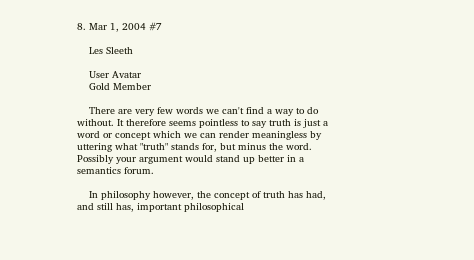8. Mar 1, 2004 #7

    Les Sleeth

    User Avatar
    Gold Member

    There are very few words we can't find a way to do without. It therefore seems pointless to say truth is just a word or concept which we can render meaningless by uttering what "truth" stands for, but minus the word. Possibly your argument would stand up better in a semantics forum.

    In philosophy however, the concept of truth has had, and still has, important philosophical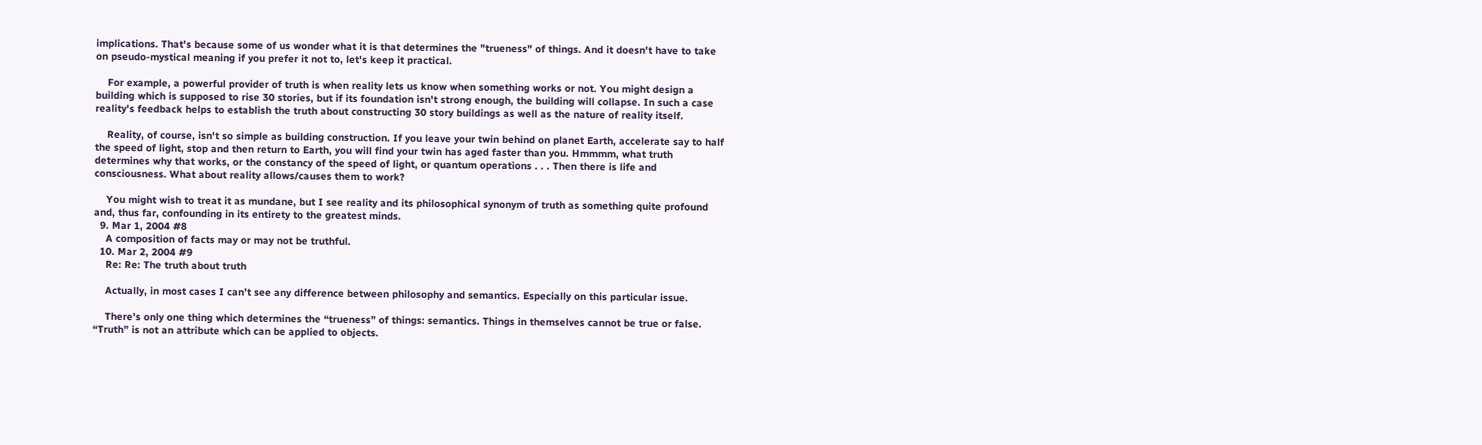implications. That's because some of us wonder what it is that determines the "trueness" of things. And it doesn't have to take on pseudo-mystical meaning if you prefer it not to, let's keep it practical.

    For example, a powerful provider of truth is when reality lets us know when something works or not. You might design a building which is supposed to rise 30 stories, but if its foundation isn't strong enough, the building will collapse. In such a case reality's feedback helps to establish the truth about constructing 30 story buildings as well as the nature of reality itself.

    Reality, of course, isn't so simple as building construction. If you leave your twin behind on planet Earth, accelerate say to half the speed of light, stop and then return to Earth, you will find your twin has aged faster than you. Hmmmm, what truth determines why that works, or the constancy of the speed of light, or quantum operations . . . Then there is life and consciousness. What about reality allows/causes them to work?

    You might wish to treat it as mundane, but I see reality and its philosophical synonym of truth as something quite profound and, thus far, confounding in its entirety to the greatest minds.
  9. Mar 1, 2004 #8
    A composition of facts may or may not be truthful.
  10. Mar 2, 2004 #9
    Re: Re: The truth about truth

    Actually, in most cases I can’t see any difference between philosophy and semantics. Especially on this particular issue.

    There’s only one thing which determines the “trueness” of things: semantics. Things in themselves cannot be true or false. “Truth” is not an attribute which can be applied to objects.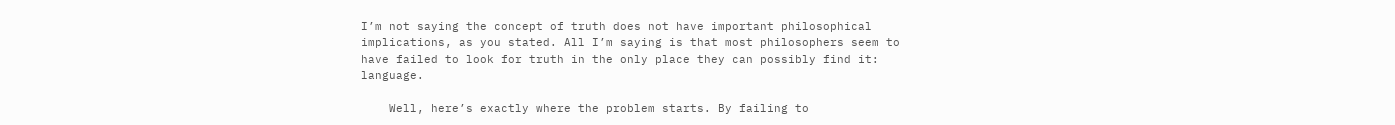I’m not saying the concept of truth does not have important philosophical implications, as you stated. All I’m saying is that most philosophers seem to have failed to look for truth in the only place they can possibly find it: language.

    Well, here’s exactly where the problem starts. By failing to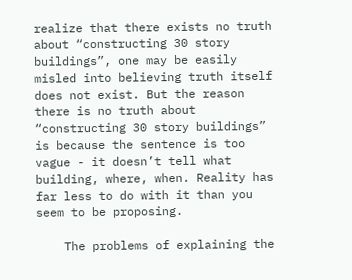realize that there exists no truth about “constructing 30 story buildings”, one may be easily misled into believing truth itself does not exist. But the reason there is no truth about “constructing 30 story buildings” is because the sentence is too vague - it doesn’t tell what building, where, when. Reality has far less to do with it than you seem to be proposing.

    The problems of explaining the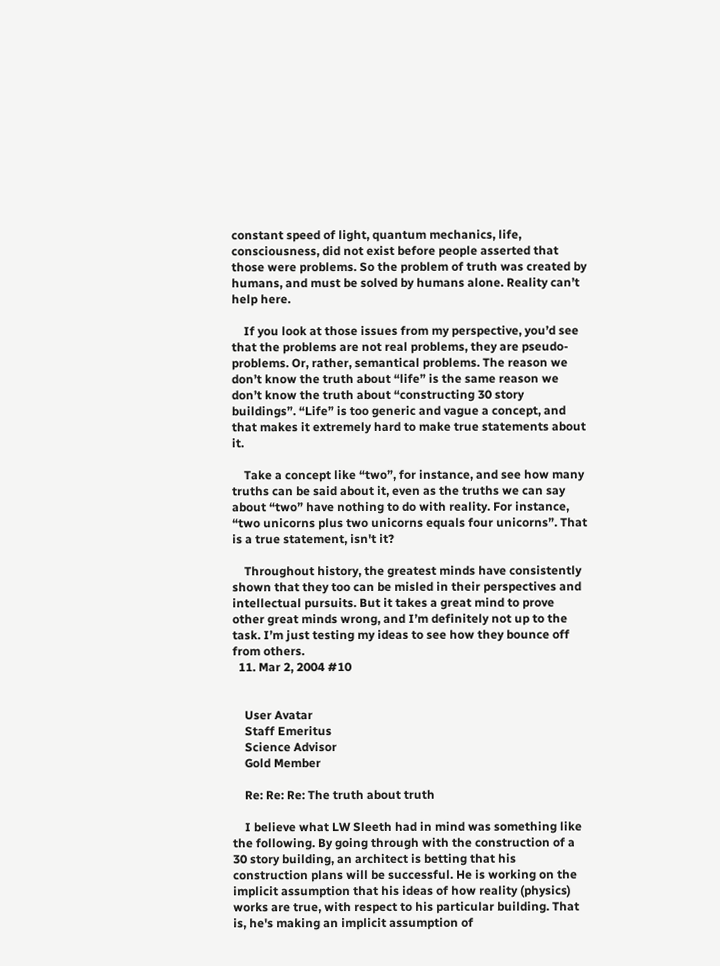constant speed of light, quantum mechanics, life, consciousness, did not exist before people asserted that those were problems. So the problem of truth was created by humans, and must be solved by humans alone. Reality can’t help here.

    If you look at those issues from my perspective, you’d see that the problems are not real problems, they are pseudo-problems. Or, rather, semantical problems. The reason we don’t know the truth about “life” is the same reason we don’t know the truth about “constructing 30 story buildings”. “Life” is too generic and vague a concept, and that makes it extremely hard to make true statements about it.

    Take a concept like “two”, for instance, and see how many truths can be said about it, even as the truths we can say about “two” have nothing to do with reality. For instance, “two unicorns plus two unicorns equals four unicorns”. That is a true statement, isn't it?

    Throughout history, the greatest minds have consistently shown that they too can be misled in their perspectives and intellectual pursuits. But it takes a great mind to prove other great minds wrong, and I’m definitely not up to the task. I’m just testing my ideas to see how they bounce off from others.
  11. Mar 2, 2004 #10


    User Avatar
    Staff Emeritus
    Science Advisor
    Gold Member

    Re: Re: Re: The truth about truth

    I believe what LW Sleeth had in mind was something like the following. By going through with the construction of a 30 story building, an architect is betting that his construction plans will be successful. He is working on the implicit assumption that his ideas of how reality (physics) works are true, with respect to his particular building. That is, he's making an implicit assumption of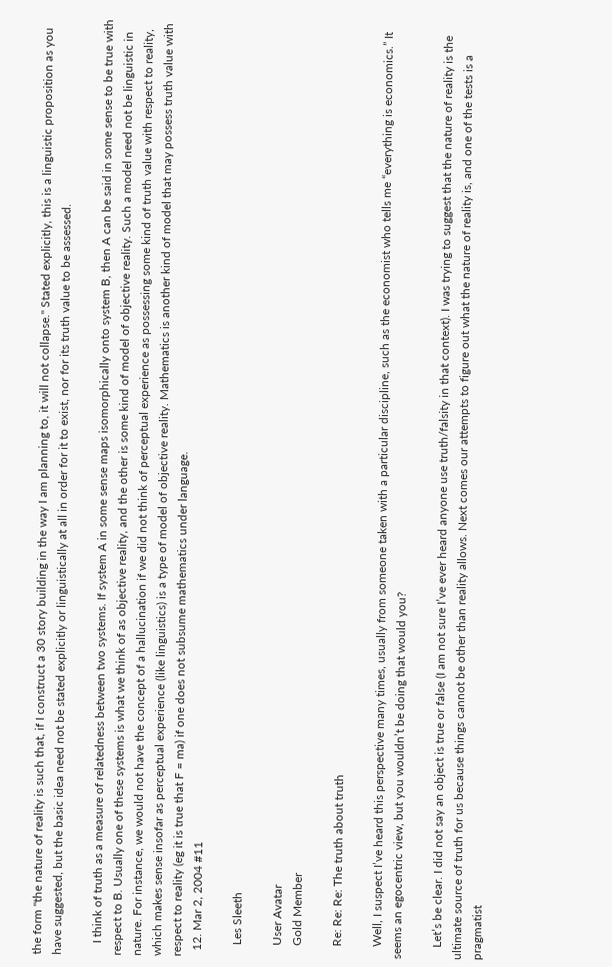the form "the nature of reality is such that, if I construct a 30 story building in the way I am planning to, it will not collapse." Stated explicitly, this is a linguistic proposition as you have suggested, but the basic idea need not be stated explicitly or linguistically at all in order for it to exist, nor for its truth value to be assessed.

    I think of truth as a measure of relatedness between two systems. If system A in some sense maps isomorphically onto system B, then A can be said in some sense to be true with respect to B. Usually one of these systems is what we think of as objective reality, and the other is some kind of model of objective reality. Such a model need not be linguistic in nature. For instance, we would not have the concept of a hallucination if we did not think of perceptual experience as possessing some kind of truth value with respect to reality, which makes sense insofar as perceptual experience (like linguistics) is a type of model of objective reality. Mathematics is another kind of model that may possess truth value with respect to reality (eg it is true that F = ma) if one does not subsume mathematics under language.
  12. Mar 2, 2004 #11

    Les Sleeth

    User Avatar
    Gold Member

    Re: Re: Re: The truth about truth

    Well, I suspect I’ve heard this perspective many times, usually from someone taken with a particular discipline, such as the economist who tells me “everything is economics.” It seems an egocentric view, but you wouldn’t be doing that would you?

    Let’s be clear. I did not say an object is true or false (I am not sure I’ve ever heard anyone use truth/falsity in that context). I was trying to suggest that the nature of reality is the ultimate source of truth for us because things cannot be other than reality allows. Next comes our attempts to figure out what the nature of reality is, and one of the tests is a pragmatist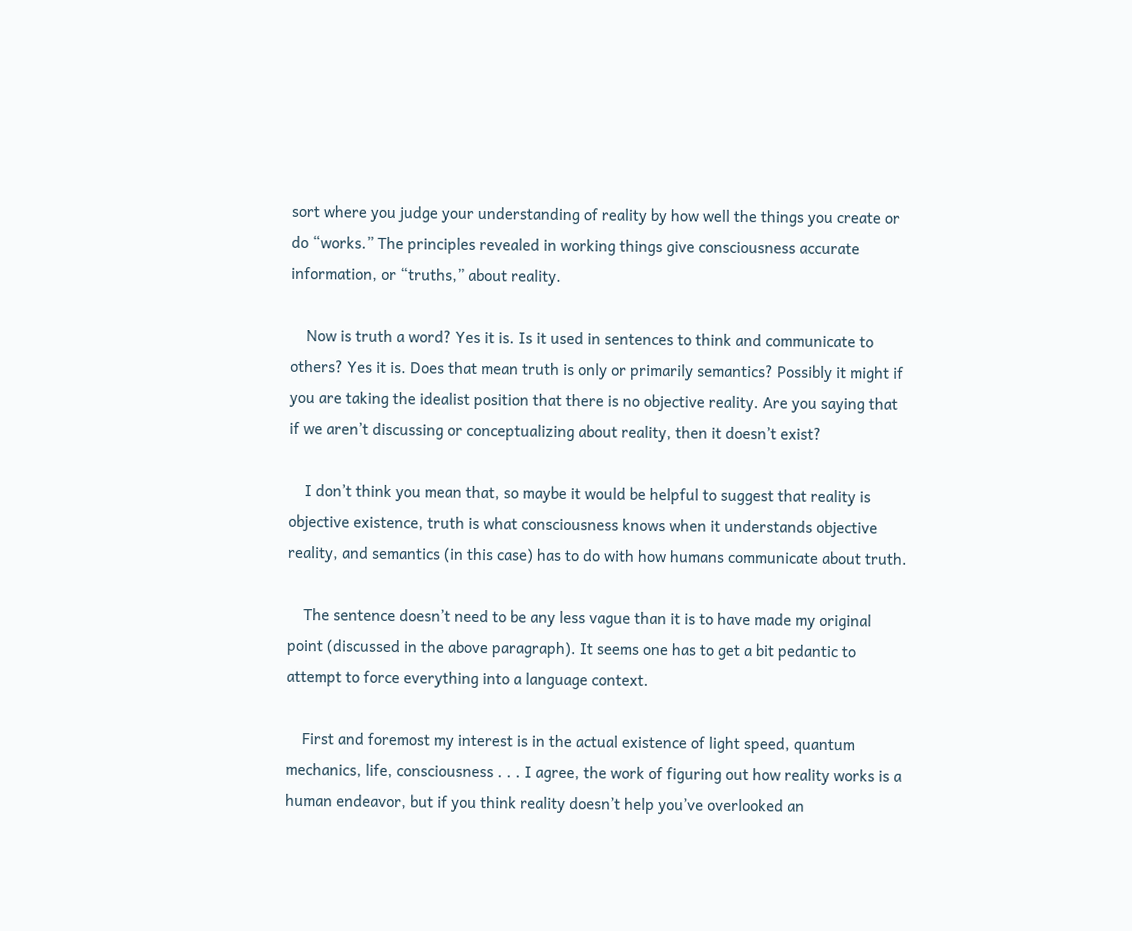sort where you judge your understanding of reality by how well the things you create or do “works.” The principles revealed in working things give consciousness accurate information, or “truths,” about reality.

    Now is truth a word? Yes it is. Is it used in sentences to think and communicate to others? Yes it is. Does that mean truth is only or primarily semantics? Possibly it might if you are taking the idealist position that there is no objective reality. Are you saying that if we aren’t discussing or conceptualizing about reality, then it doesn’t exist?

    I don’t think you mean that, so maybe it would be helpful to suggest that reality is objective existence, truth is what consciousness knows when it understands objective reality, and semantics (in this case) has to do with how humans communicate about truth.

    The sentence doesn’t need to be any less vague than it is to have made my original point (discussed in the above paragraph). It seems one has to get a bit pedantic to attempt to force everything into a language context.

    First and foremost my interest is in the actual existence of light speed, quantum mechanics, life, consciousness . . . I agree, the work of figuring out how reality works is a human endeavor, but if you think reality doesn’t help you’ve overlooked an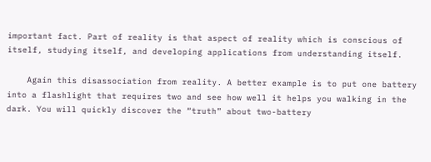important fact. Part of reality is that aspect of reality which is conscious of itself, studying itself, and developing applications from understanding itself.

    Again this disassociation from reality. A better example is to put one battery into a flashlight that requires two and see how well it helps you walking in the dark. You will quickly discover the “truth” about two-battery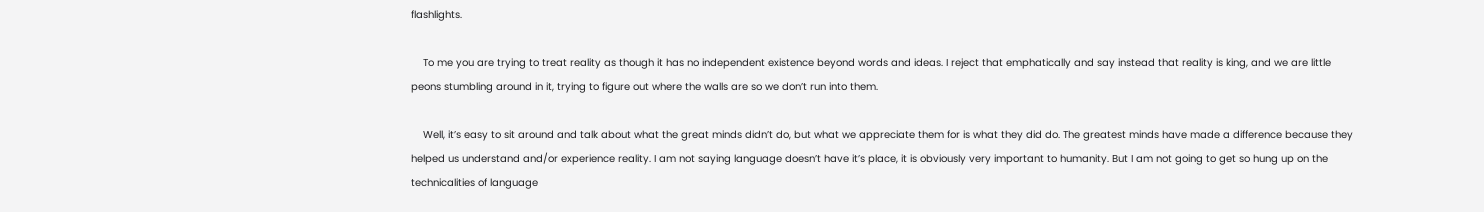flashlights.

    To me you are trying to treat reality as though it has no independent existence beyond words and ideas. I reject that emphatically and say instead that reality is king, and we are little peons stumbling around in it, trying to figure out where the walls are so we don’t run into them.

    Well, it’s easy to sit around and talk about what the great minds didn’t do, but what we appreciate them for is what they did do. The greatest minds have made a difference because they helped us understand and/or experience reality. I am not saying language doesn’t have it’s place, it is obviously very important to humanity. But I am not going to get so hung up on the technicalities of language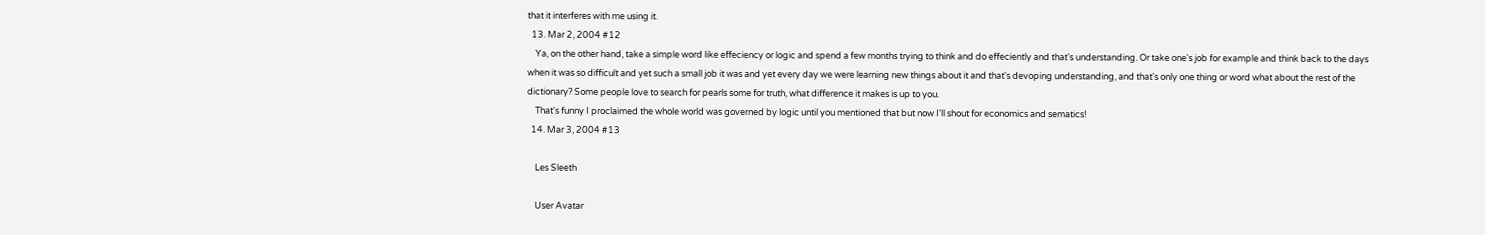that it interferes with me using it.
  13. Mar 2, 2004 #12
    Ya, on the other hand, take a simple word like effeciency or logic and spend a few months trying to think and do effeciently and that's understanding. Or take one's job for example and think back to the days when it was so difficult and yet such a small job it was and yet every day we were learning new things about it and that's devoping understanding, and that's only one thing or word what about the rest of the dictionary? Some people love to search for pearls some for truth, what difference it makes is up to you.
    That's funny I proclaimed the whole world was governed by logic until you mentioned that but now I'll shout for economics and sematics!
  14. Mar 3, 2004 #13

    Les Sleeth

    User Avatar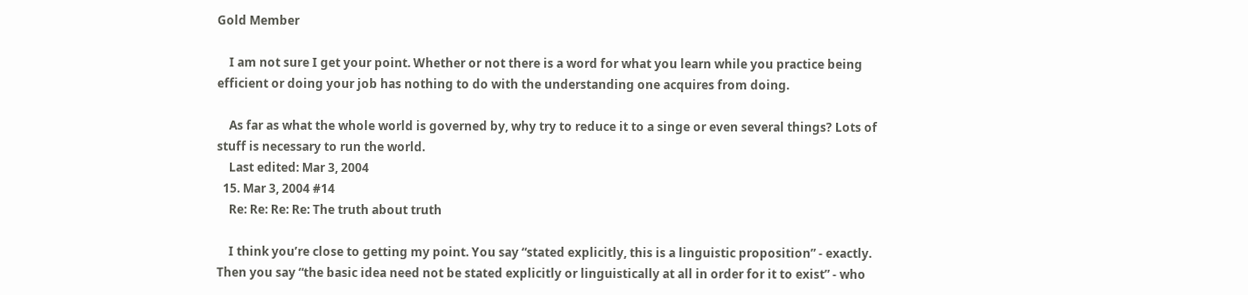Gold Member

    I am not sure I get your point. Whether or not there is a word for what you learn while you practice being efficient or doing your job has nothing to do with the understanding one acquires from doing.

    As far as what the whole world is governed by, why try to reduce it to a singe or even several things? Lots of stuff is necessary to run the world.
    Last edited: Mar 3, 2004
  15. Mar 3, 2004 #14
    Re: Re: Re: Re: The truth about truth

    I think you’re close to getting my point. You say “stated explicitly, this is a linguistic proposition” - exactly. Then you say “the basic idea need not be stated explicitly or linguistically at all in order for it to exist” - who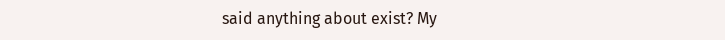said anything about exist? My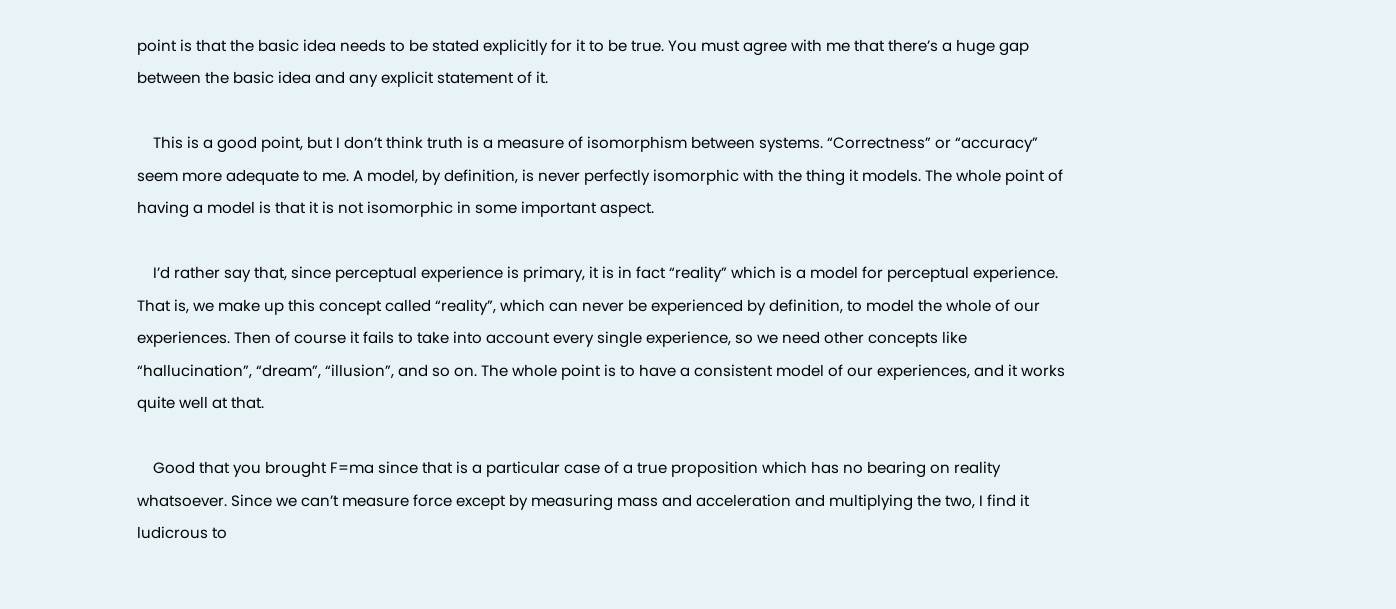point is that the basic idea needs to be stated explicitly for it to be true. You must agree with me that there’s a huge gap between the basic idea and any explicit statement of it.

    This is a good point, but I don’t think truth is a measure of isomorphism between systems. “Correctness” or “accuracy” seem more adequate to me. A model, by definition, is never perfectly isomorphic with the thing it models. The whole point of having a model is that it is not isomorphic in some important aspect.

    I’d rather say that, since perceptual experience is primary, it is in fact “reality” which is a model for perceptual experience. That is, we make up this concept called “reality”, which can never be experienced by definition, to model the whole of our experiences. Then of course it fails to take into account every single experience, so we need other concepts like “hallucination”, “dream”, “illusion”, and so on. The whole point is to have a consistent model of our experiences, and it works quite well at that.

    Good that you brought F=ma since that is a particular case of a true proposition which has no bearing on reality whatsoever. Since we can’t measure force except by measuring mass and acceleration and multiplying the two, I find it ludicrous to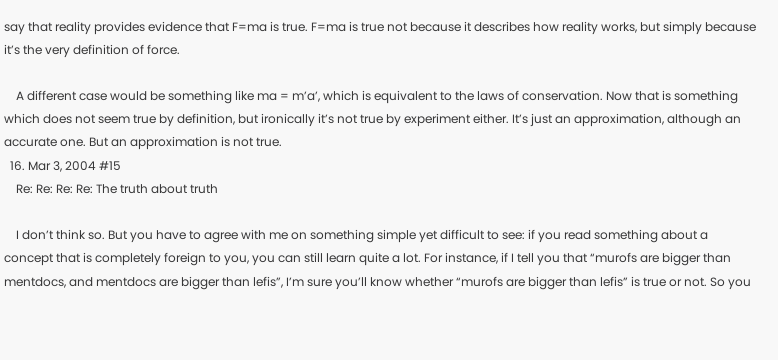say that reality provides evidence that F=ma is true. F=ma is true not because it describes how reality works, but simply because it’s the very definition of force.

    A different case would be something like ma = m’a’, which is equivalent to the laws of conservation. Now that is something which does not seem true by definition, but ironically it’s not true by experiment either. It’s just an approximation, although an accurate one. But an approximation is not true.
  16. Mar 3, 2004 #15
    Re: Re: Re: Re: The truth about truth

    I don’t think so. But you have to agree with me on something simple yet difficult to see: if you read something about a concept that is completely foreign to you, you can still learn quite a lot. For instance, if I tell you that “murofs are bigger than mentdocs, and mentdocs are bigger than lefis”, I’m sure you’ll know whether “murofs are bigger than lefis” is true or not. So you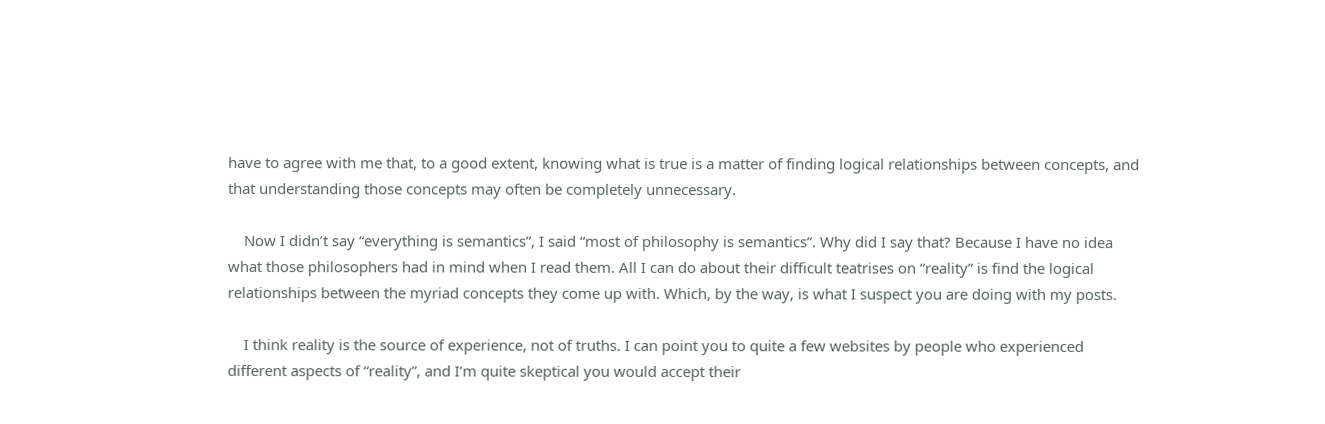have to agree with me that, to a good extent, knowing what is true is a matter of finding logical relationships between concepts, and that understanding those concepts may often be completely unnecessary.

    Now I didn’t say “everything is semantics”, I said “most of philosophy is semantics”. Why did I say that? Because I have no idea what those philosophers had in mind when I read them. All I can do about their difficult teatrises on “reality” is find the logical relationships between the myriad concepts they come up with. Which, by the way, is what I suspect you are doing with my posts.

    I think reality is the source of experience, not of truths. I can point you to quite a few websites by people who experienced different aspects of “reality”, and I’m quite skeptical you would accept their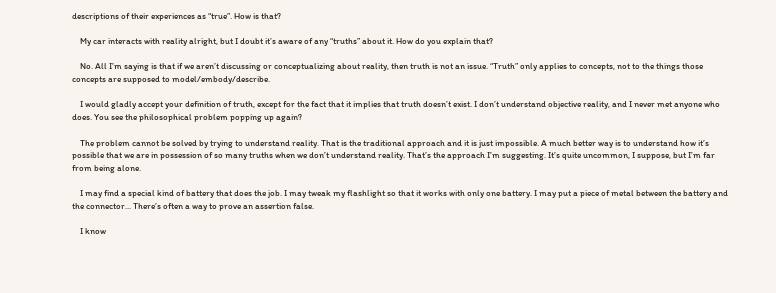descriptions of their experiences as “true”. How is that?

    My car interacts with reality alright, but I doubt it’s aware of any “truths” about it. How do you explain that?

    No. All I’m saying is that if we aren’t discussing or conceptualizing about reality, then truth is not an issue. “Truth” only applies to concepts, not to the things those concepts are supposed to model/embody/describe.

    I would gladly accept your definition of truth, except for the fact that it implies that truth doesn’t exist. I don’t understand objective reality, and I never met anyone who does. You see the philosophical problem popping up again?

    The problem cannot be solved by trying to understand reality. That is the traditional approach and it is just impossible. A much better way is to understand how it’s possible that we are in possession of so many truths when we don’t understand reality. That’s the approach I’m suggesting. It’s quite uncommon, I suppose, but I’m far from being alone.

    I may find a special kind of battery that does the job. I may tweak my flashlight so that it works with only one battery. I may put a piece of metal between the battery and the connector... There’s often a way to prove an assertion false.

    I know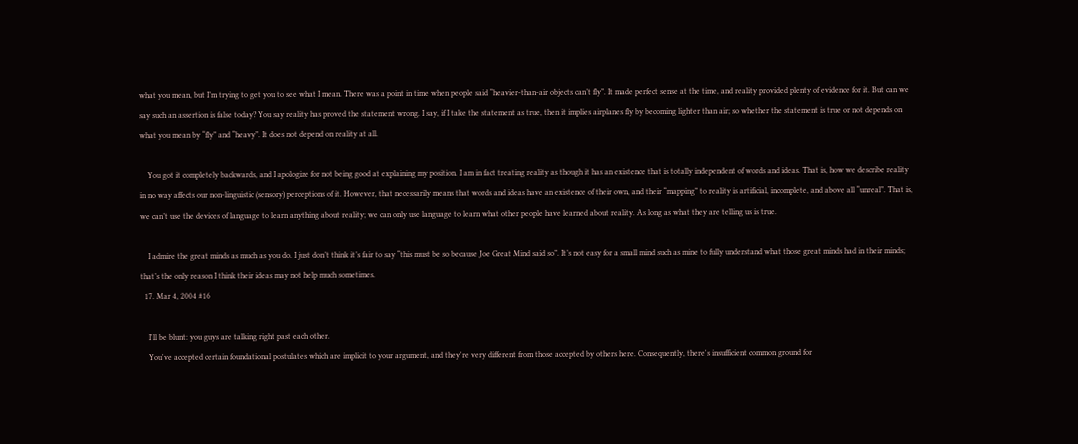what you mean, but I’m trying to get you to see what I mean. There was a point in time when people said “heavier-than-air objects can’t fly”. It made perfect sense at the time, and reality provided plenty of evidence for it. But can we say such an assertion is false today? You say reality has proved the statement wrong. I say, if I take the statement as true, then it implies airplanes fly by becoming lighter than air; so whether the statement is true or not depends on what you mean by “fly” and “heavy”. It does not depend on reality at all.

    You got it completely backwards, and I apologize for not being good at explaining my position. I am in fact treating reality as though it has an existence that is totally independent of words and ideas. That is, how we describe reality in no way affects our non-linguistic (sensory) perceptions of it. However, that necessarily means that words and ideas have an existence of their own, and their “mapping” to reality is artificial, incomplete, and above all “unreal”. That is, we can’t use the devices of language to learn anything about reality; we can only use language to learn what other people have learned about reality. As long as what they are telling us is true.

    I admire the great minds as much as you do. I just don’t think it’s fair to say “this must be so because Joe Great Mind said so”. It’s not easy for a small mind such as mine to fully understand what those great minds had in their minds; that’s the only reason I think their ideas may not help much sometimes.
  17. Mar 4, 2004 #16

    I'll be blunt: you guys are talking right past each other.
    You've accepted certain foundational postulates which are implicit to your argument, and they're very different from those accepted by others here. Consequently, there's insufficient common ground for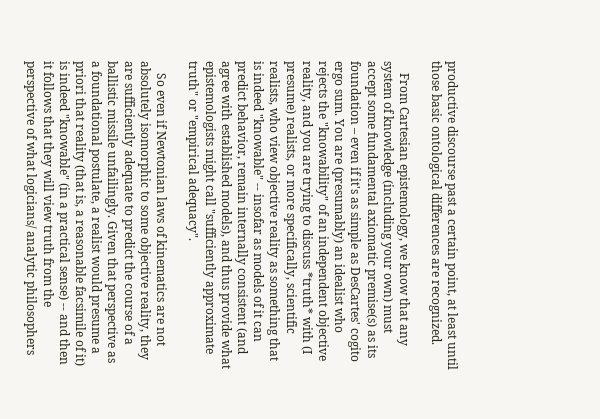productive discourse past a certain point, at least until those basic ontological differences are recognized.

    From Cartesian epistemology, we know that any system of knowledge (including your own) must accept some fundamental axiomatic premise(s) as its foundation – even if it's as simple as DesCartes' cogito ergo sum. You are (presumably) an idealist who rejects the "knowability" of an independent objective reality, and you are trying to discuss *truth* with (I presume) realists, or more specifically, scientific realists, who view objective reality as something that is indeed "knowable" -- insofar as models of it can predict behavior, remain internally consistent (and agree with established models), and thus provide what epistemologists might call "sufficiently approximate truth" or "empirical adequacy".

    So even if Newtonian laws of kinematics are not absolutely isomorphic to some objective reality, they are sufficiently adequate to predict the course of a ballistic missile unfailingly. Given that perspective as a foundational postulate, a realist would presume a priori that reality (that is, a reasonable facsimile of it) is indeed "knowable" (in a practical sense) -- and then it follows that they will view truth from the perspective of what logicians/ analytic philosophers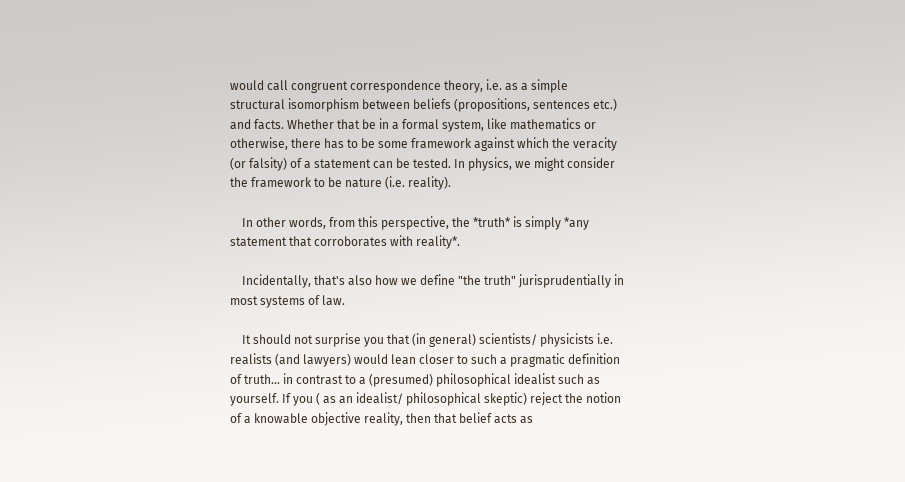would call congruent correspondence theory, i.e. as a simple structural isomorphism between beliefs (propositions, sentences etc.) and facts. Whether that be in a formal system, like mathematics or otherwise, there has to be some framework against which the veracity (or falsity) of a statement can be tested. In physics, we might consider the framework to be nature (i.e. reality).

    In other words, from this perspective, the *truth* is simply *any statement that corroborates with reality*.

    Incidentally, that's also how we define "the truth" jurisprudentially in most systems of law.

    It should not surprise you that (in general) scientists/ physicists i.e. realists (and lawyers) would lean closer to such a pragmatic definition of truth... in contrast to a (presumed) philosophical idealist such as yourself. If you ( as an idealist/ philosophical skeptic) reject the notion of a knowable objective reality, then that belief acts as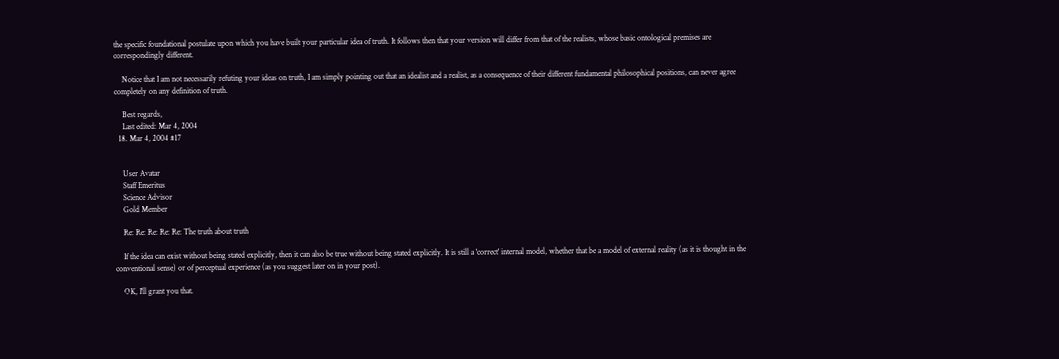the specific foundational postulate upon which you have built your particular idea of truth. It follows then that your version will differ from that of the realists, whose basic ontological premises are correspondingly different.

    Notice that I am not necessarily refuting your ideas on truth, I am simply pointing out that an idealist and a realist, as a consequence of their different fundamental philosophical positions, can never agree completely on any definition of truth.

    Best regards,
    Last edited: Mar 4, 2004
  18. Mar 4, 2004 #17


    User Avatar
    Staff Emeritus
    Science Advisor
    Gold Member

    Re: Re: Re: Re: Re: The truth about truth

    If the idea can exist without being stated explicitly, then it can also be true without being stated explicitly. It is still a 'correct' internal model, whether that be a model of external reality (as it is thought in the conventional sense) or of perceptual experience (as you suggest later on in your post).

    OK, I'll grant you that.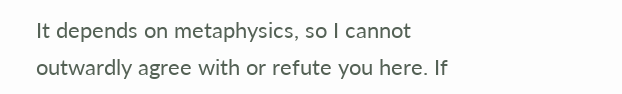It depends on metaphysics, so I cannot outwardly agree with or refute you here. If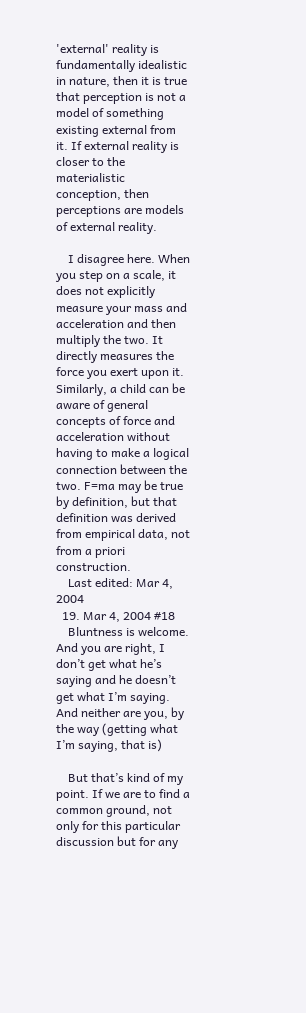'external' reality is fundamentally idealistic in nature, then it is true that perception is not a model of something existing external from it. If external reality is closer to the materialistic conception, then perceptions are models of external reality.

    I disagree here. When you step on a scale, it does not explicitly measure your mass and acceleration and then multiply the two. It directly measures the force you exert upon it. Similarly, a child can be aware of general concepts of force and acceleration without having to make a logical connection between the two. F=ma may be true by definition, but that definition was derived from empirical data, not from a priori construction.
    Last edited: Mar 4, 2004
  19. Mar 4, 2004 #18
    Bluntness is welcome. And you are right, I don’t get what he’s saying and he doesn’t get what I’m saying. And neither are you, by the way (getting what I’m saying, that is)

    But that’s kind of my point. If we are to find a common ground, not only for this particular discussion but for any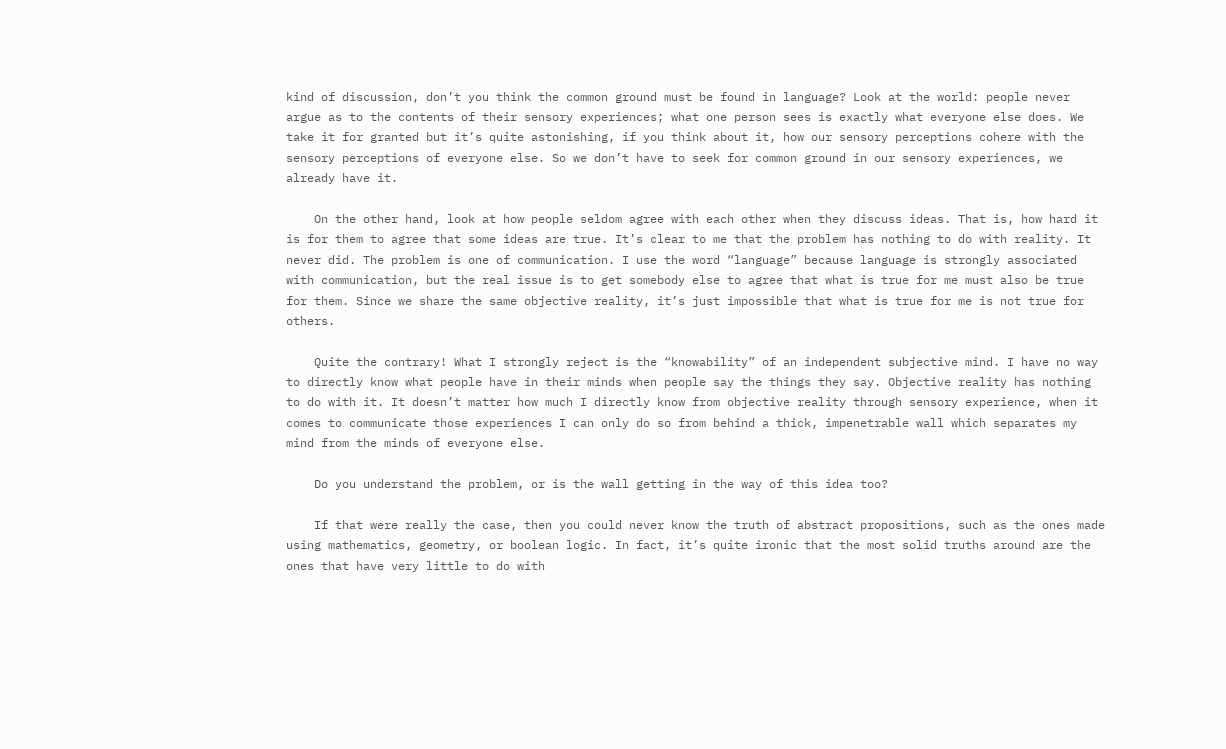kind of discussion, don’t you think the common ground must be found in language? Look at the world: people never argue as to the contents of their sensory experiences; what one person sees is exactly what everyone else does. We take it for granted but it’s quite astonishing, if you think about it, how our sensory perceptions cohere with the sensory perceptions of everyone else. So we don’t have to seek for common ground in our sensory experiences, we already have it.

    On the other hand, look at how people seldom agree with each other when they discuss ideas. That is, how hard it is for them to agree that some ideas are true. It’s clear to me that the problem has nothing to do with reality. It never did. The problem is one of communication. I use the word “language” because language is strongly associated with communication, but the real issue is to get somebody else to agree that what is true for me must also be true for them. Since we share the same objective reality, it’s just impossible that what is true for me is not true for others.

    Quite the contrary! What I strongly reject is the “knowability” of an independent subjective mind. I have no way to directly know what people have in their minds when people say the things they say. Objective reality has nothing to do with it. It doesn’t matter how much I directly know from objective reality through sensory experience, when it comes to communicate those experiences I can only do so from behind a thick, impenetrable wall which separates my mind from the minds of everyone else.

    Do you understand the problem, or is the wall getting in the way of this idea too?

    If that were really the case, then you could never know the truth of abstract propositions, such as the ones made using mathematics, geometry, or boolean logic. In fact, it’s quite ironic that the most solid truths around are the ones that have very little to do with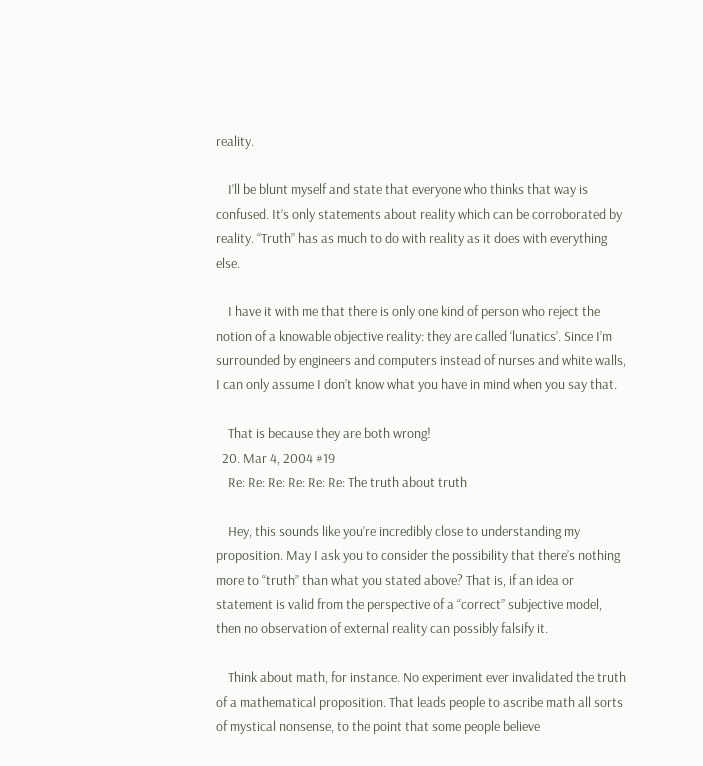reality.

    I’ll be blunt myself and state that everyone who thinks that way is confused. It’s only statements about reality which can be corroborated by reality. “Truth” has as much to do with reality as it does with everything else.

    I have it with me that there is only one kind of person who reject the notion of a knowable objective reality: they are called ‘lunatics’. Since I’m surrounded by engineers and computers instead of nurses and white walls, I can only assume I don’t know what you have in mind when you say that.

    That is because they are both wrong!
  20. Mar 4, 2004 #19
    Re: Re: Re: Re: Re: Re: The truth about truth

    Hey, this sounds like you’re incredibly close to understanding my proposition. May I ask you to consider the possibility that there’s nothing more to “truth” than what you stated above? That is, if an idea or statement is valid from the perspective of a “correct” subjective model, then no observation of external reality can possibly falsify it.

    Think about math, for instance. No experiment ever invalidated the truth of a mathematical proposition. That leads people to ascribe math all sorts of mystical nonsense, to the point that some people believe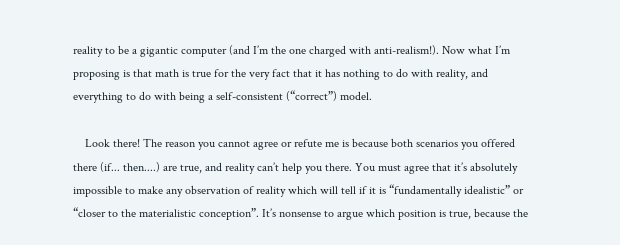reality to be a gigantic computer (and I’m the one charged with anti-realism!). Now what I’m proposing is that math is true for the very fact that it has nothing to do with reality, and everything to do with being a self-consistent (“correct”) model.

    Look there! The reason you cannot agree or refute me is because both scenarios you offered there (if... then....) are true, and reality can’t help you there. You must agree that it’s absolutely impossible to make any observation of reality which will tell if it is “fundamentally idealistic” or “closer to the materialistic conception”. It’s nonsense to argue which position is true, because the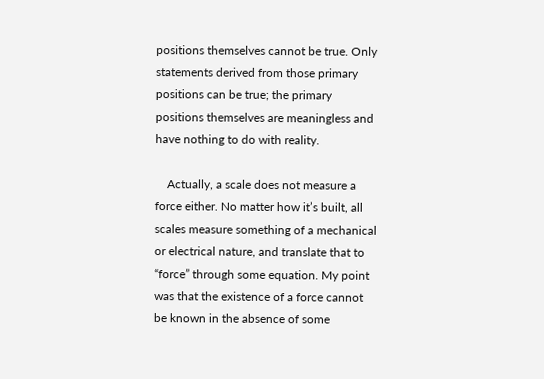positions themselves cannot be true. Only statements derived from those primary positions can be true; the primary positions themselves are meaningless and have nothing to do with reality.

    Actually, a scale does not measure a force either. No matter how it’s built, all scales measure something of a mechanical or electrical nature, and translate that to “force” through some equation. My point was that the existence of a force cannot be known in the absence of some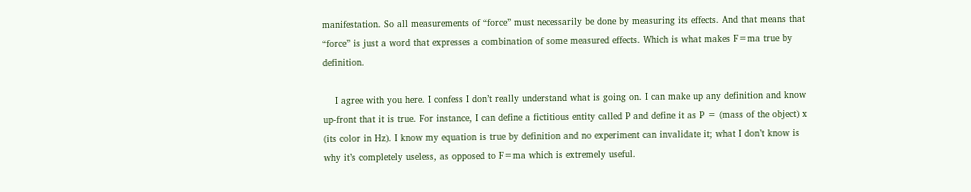manifestation. So all measurements of “force” must necessarily be done by measuring its effects. And that means that “force” is just a word that expresses a combination of some measured effects. Which is what makes F=ma true by definition.

    I agree with you here. I confess I don’t really understand what is going on. I can make up any definition and know up-front that it is true. For instance, I can define a fictitious entity called P and define it as P = (mass of the object) x (its color in Hz). I know my equation is true by definition and no experiment can invalidate it; what I don’t know is why it’s completely useless, as opposed to F=ma which is extremely useful.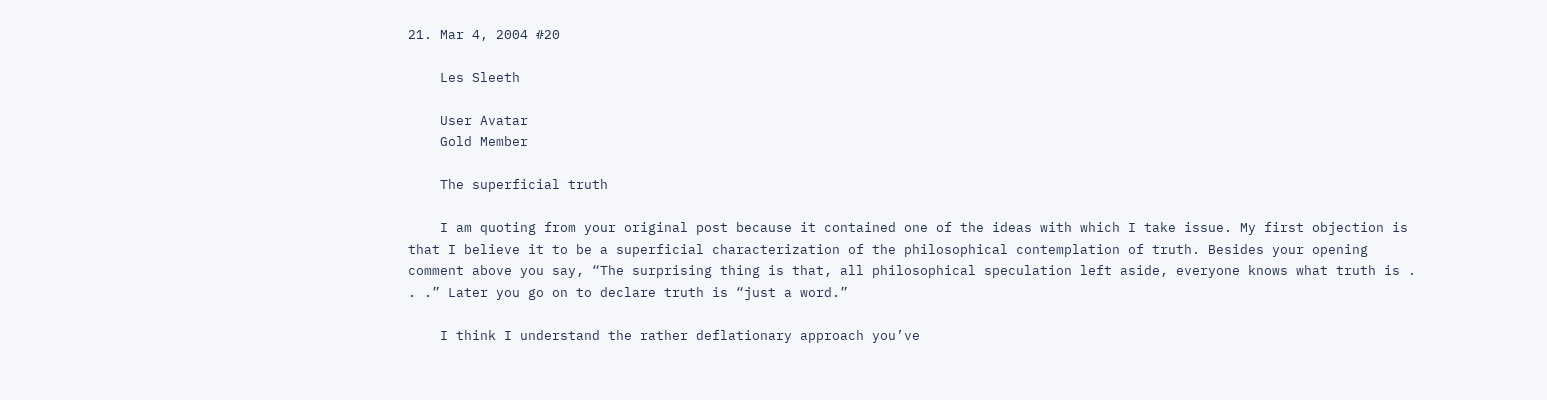21. Mar 4, 2004 #20

    Les Sleeth

    User Avatar
    Gold Member

    The superficial truth

    I am quoting from your original post because it contained one of the ideas with which I take issue. My first objection is that I believe it to be a superficial characterization of the philosophical contemplation of truth. Besides your opening comment above you say, “The surprising thing is that, all philosophical speculation left aside, everyone knows what truth is . . .” Later you go on to declare truth is “just a word.”

    I think I understand the rather deflationary approach you’ve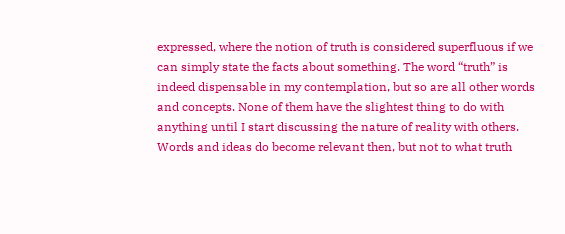expressed, where the notion of truth is considered superfluous if we can simply state the facts about something. The word “truth” is indeed dispensable in my contemplation, but so are all other words and concepts. None of them have the slightest thing to do with anything until I start discussing the nature of reality with others. Words and ideas do become relevant then, but not to what truth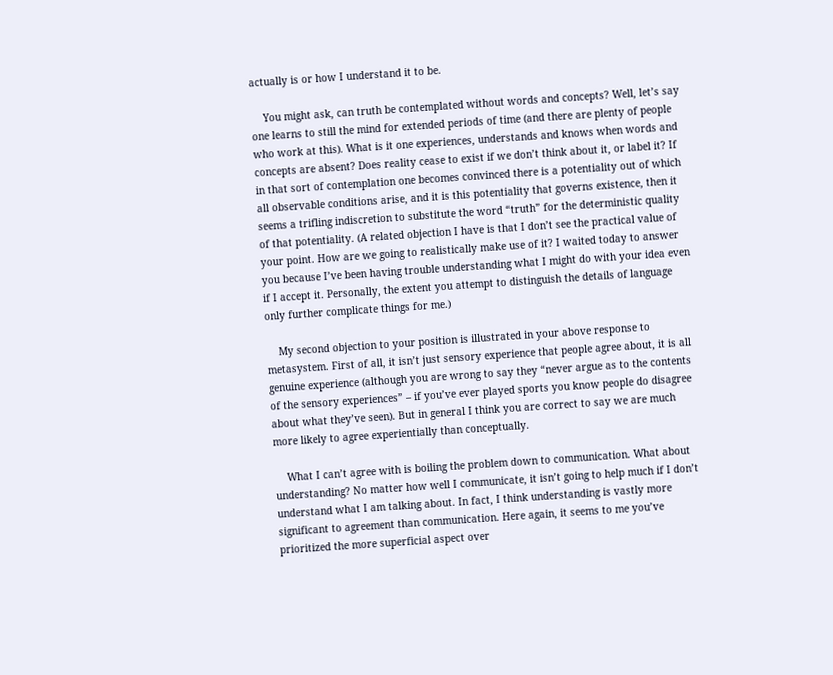actually is or how I understand it to be.

    You might ask, can truth be contemplated without words and concepts? Well, let’s say one learns to still the mind for extended periods of time (and there are plenty of people who work at this). What is it one experiences, understands and knows when words and concepts are absent? Does reality cease to exist if we don’t think about it, or label it? If in that sort of contemplation one becomes convinced there is a potentiality out of which all observable conditions arise, and it is this potentiality that governs existence, then it seems a trifling indiscretion to substitute the word “truth” for the deterministic quality of that potentiality. (A related objection I have is that I don’t see the practical value of your point. How are we going to realistically make use of it? I waited today to answer you because I’ve been having trouble understanding what I might do with your idea even if I accept it. Personally, the extent you attempt to distinguish the details of language only further complicate things for me.)

    My second objection to your position is illustrated in your above response to metasystem. First of all, it isn’t just sensory experience that people agree about, it is all genuine experience (although you are wrong to say they “never argue as to the contents of the sensory experiences” – if you’ve ever played sports you know people do disagree about what they’ve seen). But in general I think you are correct to say we are much more likely to agree experientially than conceptually.

    What I can’t agree with is boiling the problem down to communication. What about understanding? No matter how well I communicate, it isn’t going to help much if I don’t understand what I am talking about. In fact, I think understanding is vastly more significant to agreement than communication. Here again, it seems to me you’ve prioritized the more superficial aspect over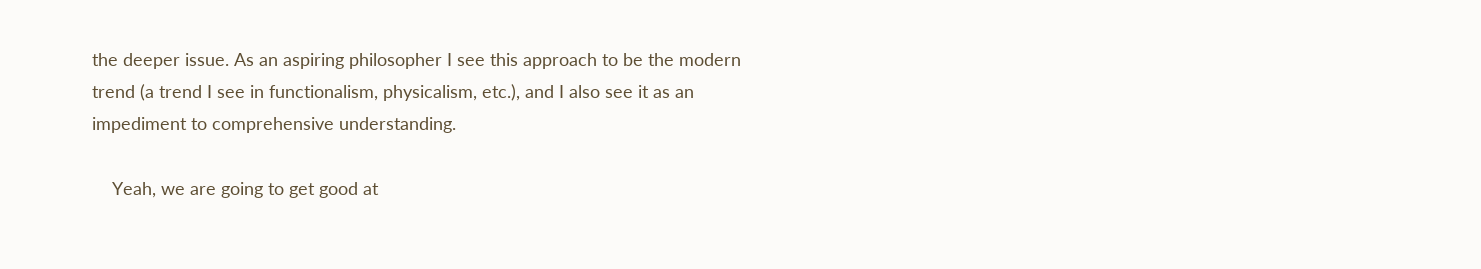the deeper issue. As an aspiring philosopher I see this approach to be the modern trend (a trend I see in functionalism, physicalism, etc.), and I also see it as an impediment to comprehensive understanding.

    Yeah, we are going to get good at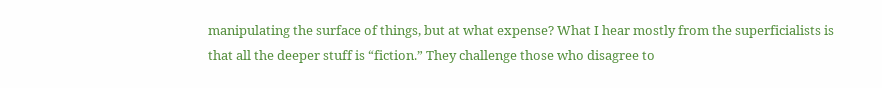manipulating the surface of things, but at what expense? What I hear mostly from the superficialists is that all the deeper stuff is “fiction.” They challenge those who disagree to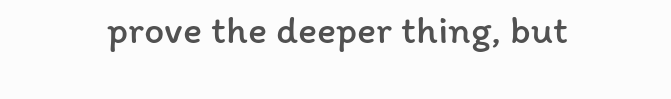prove the deeper thing, but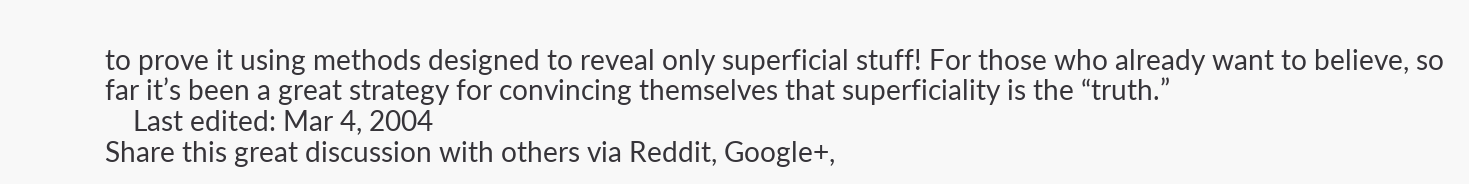to prove it using methods designed to reveal only superficial stuff! For those who already want to believe, so far it’s been a great strategy for convincing themselves that superficiality is the “truth.”
    Last edited: Mar 4, 2004
Share this great discussion with others via Reddit, Google+,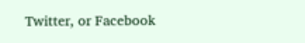Twitter, or Facebook